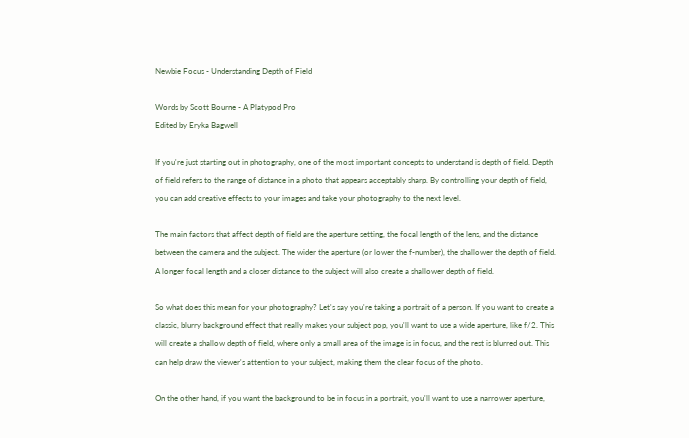Newbie Focus - Understanding Depth of Field

Words by Scott Bourne - A Platypod Pro
Edited by Eryka Bagwell

If you're just starting out in photography, one of the most important concepts to understand is depth of field. Depth of field refers to the range of distance in a photo that appears acceptably sharp. By controlling your depth of field, you can add creative effects to your images and take your photography to the next level.

The main factors that affect depth of field are the aperture setting, the focal length of the lens, and the distance between the camera and the subject. The wider the aperture (or lower the f-number), the shallower the depth of field. A longer focal length and a closer distance to the subject will also create a shallower depth of field.

So what does this mean for your photography? Let's say you're taking a portrait of a person. If you want to create a classic, blurry background effect that really makes your subject pop, you'll want to use a wide aperture, like f/2. This will create a shallow depth of field, where only a small area of the image is in focus, and the rest is blurred out. This can help draw the viewer's attention to your subject, making them the clear focus of the photo.

On the other hand, if you want the background to be in focus in a portrait, you'll want to use a narrower aperture,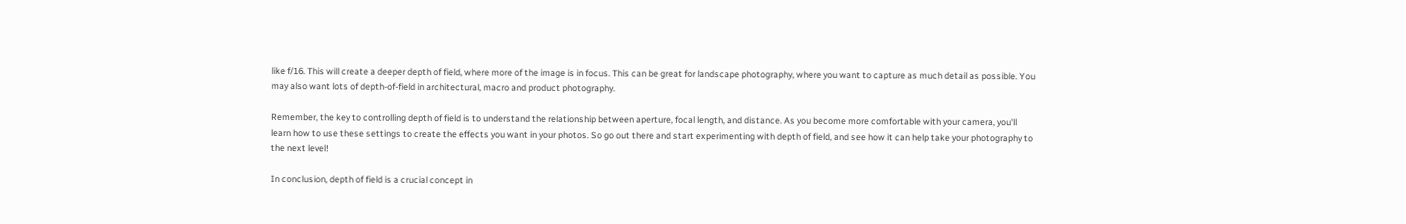like f/16. This will create a deeper depth of field, where more of the image is in focus. This can be great for landscape photography, where you want to capture as much detail as possible. You may also want lots of depth-of-field in architectural, macro and product photography.

Remember, the key to controlling depth of field is to understand the relationship between aperture, focal length, and distance. As you become more comfortable with your camera, you'll learn how to use these settings to create the effects you want in your photos. So go out there and start experimenting with depth of field, and see how it can help take your photography to the next level!

In conclusion, depth of field is a crucial concept in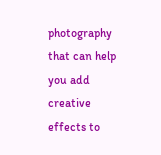photography that can help you add creative effects to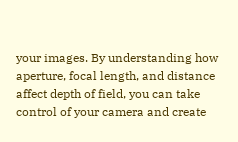your images. By understanding how aperture, focal length, and distance affect depth of field, you can take control of your camera and create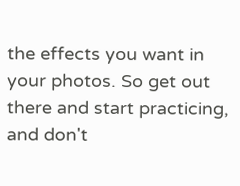the effects you want in your photos. So get out there and start practicing, and don't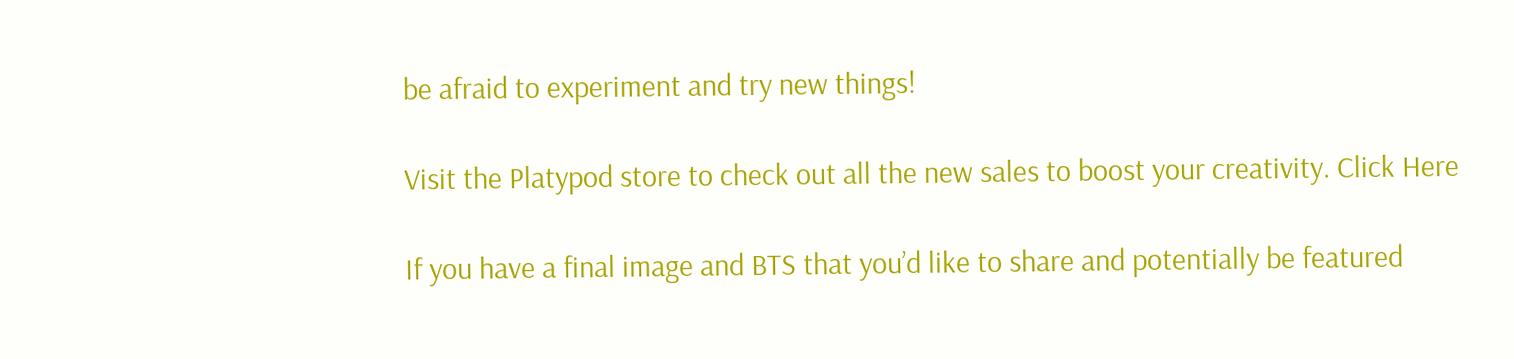be afraid to experiment and try new things!

Visit the Platypod store to check out all the new sales to boost your creativity. Click Here

If you have a final image and BTS that you’d like to share and potentially be featured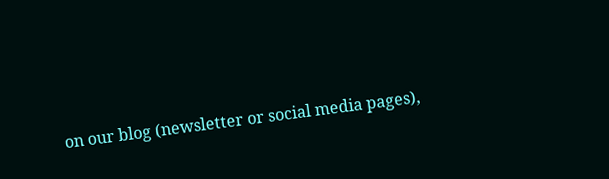on our blog (newsletter or social media pages),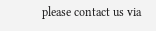please contact us via